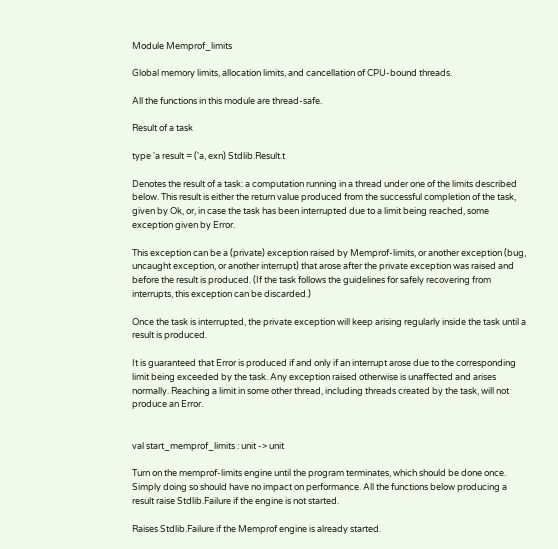Module Memprof_limits

Global memory limits, allocation limits, and cancellation of CPU-bound threads.

All the functions in this module are thread-safe.

Result of a task

type 'a result = ('a, exn) Stdlib.Result.t

Denotes the result of a task: a computation running in a thread under one of the limits described below. This result is either the return value produced from the successful completion of the task, given by Ok, or, in case the task has been interrupted due to a limit being reached, some exception given by Error.

This exception can be a (private) exception raised by Memprof-limits, or another exception (bug, uncaught exception, or another interrupt) that arose after the private exception was raised and before the result is produced. (If the task follows the guidelines for safely recovering from interrupts, this exception can be discarded.)

Once the task is interrupted, the private exception will keep arising regularly inside the task until a result is produced.

It is guaranteed that Error is produced if and only if an interrupt arose due to the corresponding limit being exceeded by the task. Any exception raised otherwise is unaffected and arises normally. Reaching a limit in some other thread, including threads created by the task, will not produce an Error.


val start_memprof_limits : unit -> unit

Turn on the memprof-limits engine until the program terminates, which should be done once. Simply doing so should have no impact on performance. All the functions below producing a result raise Stdlib.Failure if the engine is not started.

Raises Stdlib.Failure if the Memprof engine is already started.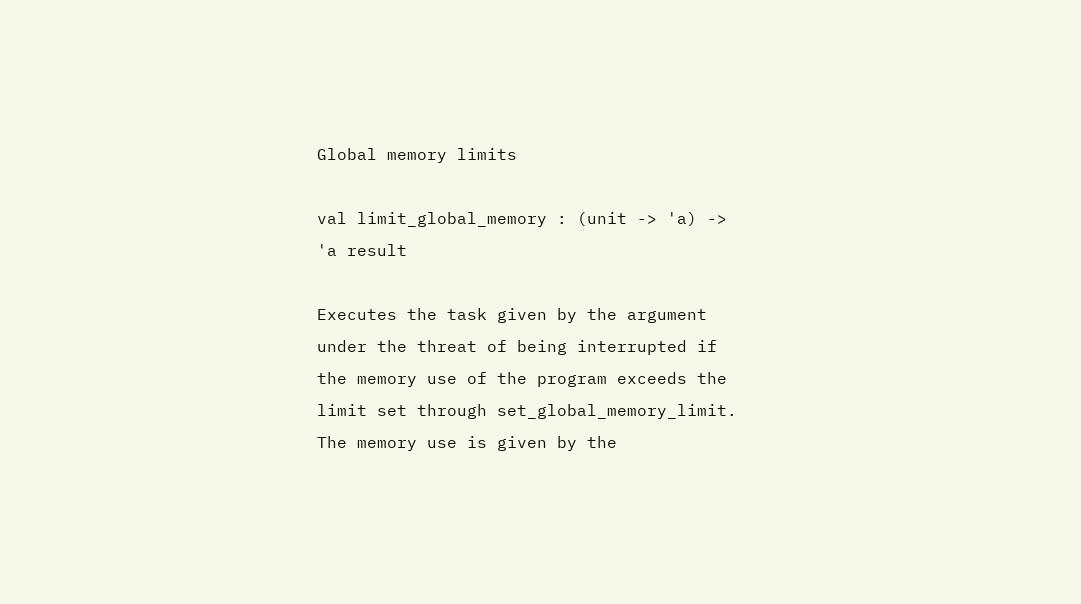Global memory limits

val limit_global_memory : (unit -> 'a) -> 'a result

Executes the task given by the argument under the threat of being interrupted if the memory use of the program exceeds the limit set through set_global_memory_limit. The memory use is given by the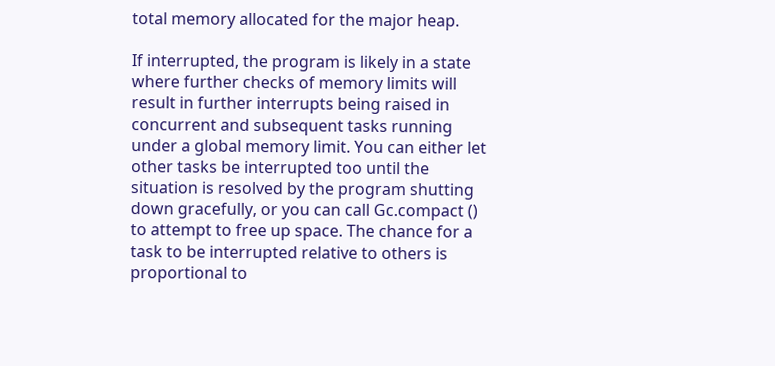total memory allocated for the major heap.

If interrupted, the program is likely in a state where further checks of memory limits will result in further interrupts being raised in concurrent and subsequent tasks running under a global memory limit. You can either let other tasks be interrupted too until the situation is resolved by the program shutting down gracefully, or you can call Gc.compact () to attempt to free up space. The chance for a task to be interrupted relative to others is proportional to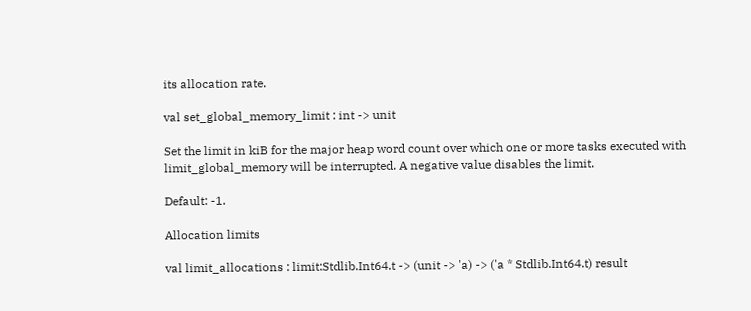its allocation rate.

val set_global_memory_limit : int -> unit

Set the limit in kiB for the major heap word count over which one or more tasks executed with limit_global_memory will be interrupted. A negative value disables the limit.

Default: -1.

Allocation limits

val limit_allocations : limit:Stdlib.Int64.t -> (unit -> 'a) -> ('a * Stdlib.Int64.t) result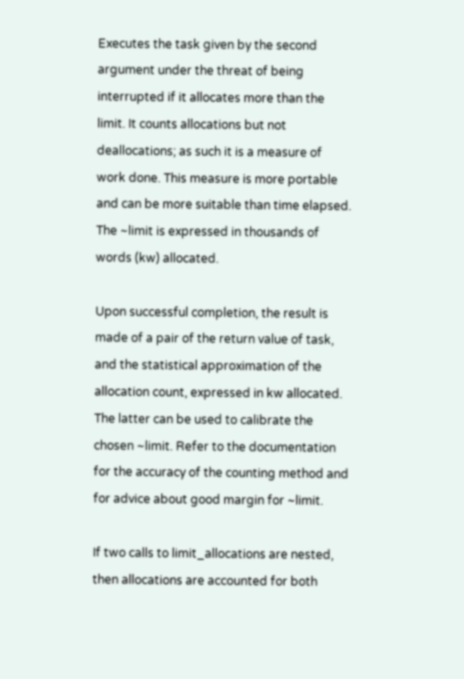Executes the task given by the second argument under the threat of being interrupted if it allocates more than the limit. It counts allocations but not deallocations; as such it is a measure of work done. This measure is more portable and can be more suitable than time elapsed. The ~limit is expressed in thousands of words (kw) allocated.

Upon successful completion, the result is made of a pair of the return value of task, and the statistical approximation of the allocation count, expressed in kw allocated. The latter can be used to calibrate the chosen ~limit. Refer to the documentation for the accuracy of the counting method and for advice about good margin for ~limit.

If two calls to limit_allocations are nested, then allocations are accounted for both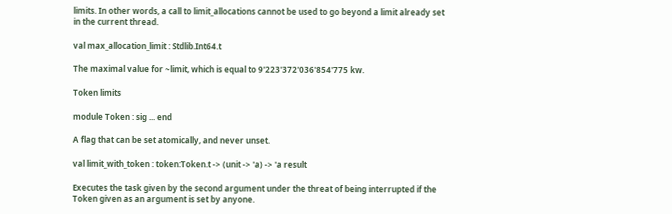limits. In other words, a call to limit_allocations cannot be used to go beyond a limit already set in the current thread.

val max_allocation_limit : Stdlib.Int64.t

The maximal value for ~limit, which is equal to 9'223'372'036'854'775 kw.

Token limits

module Token : sig ... end

A flag that can be set atomically, and never unset.

val limit_with_token : token:Token.t -> (unit -> 'a) -> 'a result

Executes the task given by the second argument under the threat of being interrupted if the Token given as an argument is set by anyone.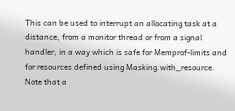This can be used to interrupt an allocating task at a distance, from a monitor thread or from a signal handler, in a way which is safe for Memprof-limits and for resources defined using Masking.with_resource. Note that a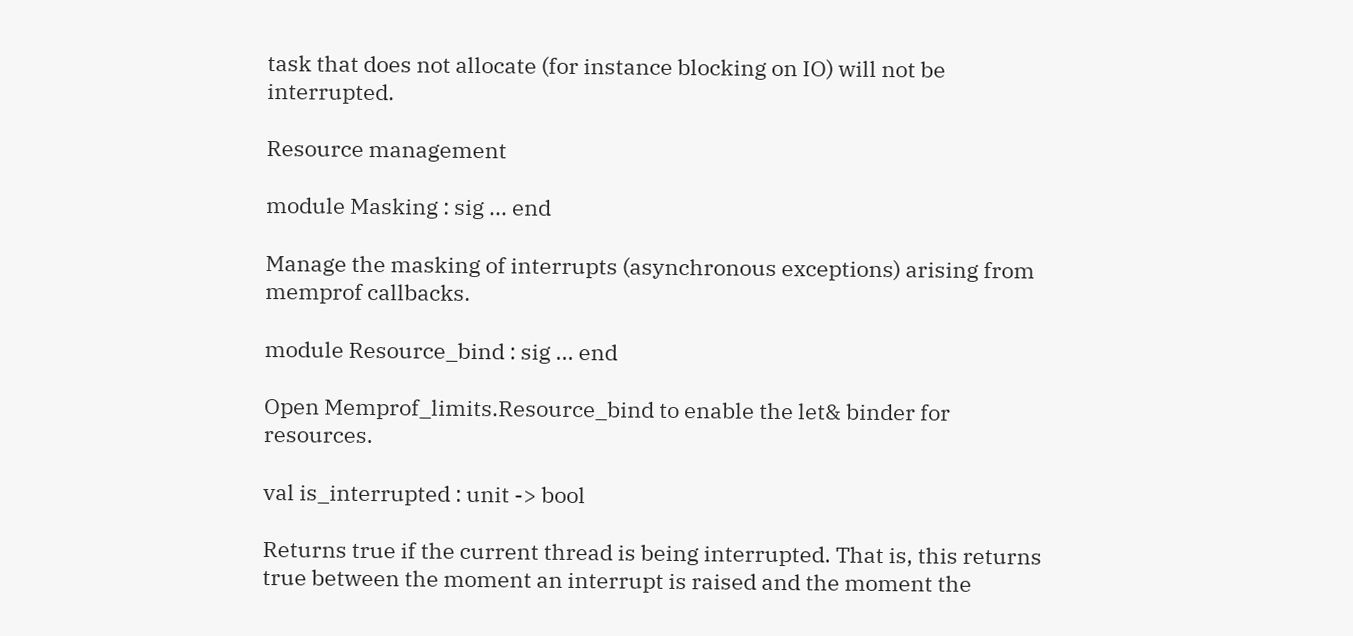task that does not allocate (for instance blocking on IO) will not be interrupted.

Resource management

module Masking : sig ... end

Manage the masking of interrupts (asynchronous exceptions) arising from memprof callbacks.

module Resource_bind : sig ... end

Open Memprof_limits.Resource_bind to enable the let& binder for resources.

val is_interrupted : unit -> bool

Returns true if the current thread is being interrupted. That is, this returns true between the moment an interrupt is raised and the moment the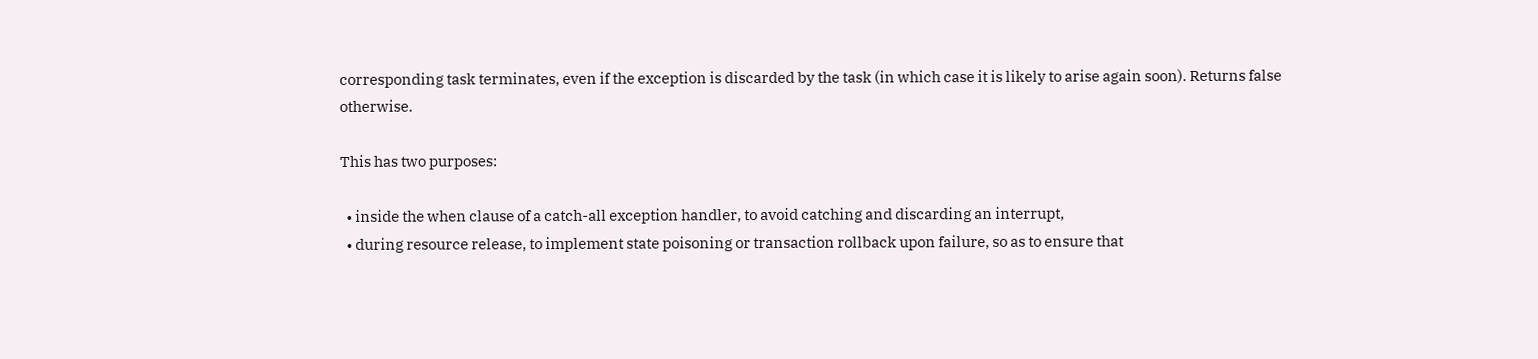corresponding task terminates, even if the exception is discarded by the task (in which case it is likely to arise again soon). Returns false otherwise.

This has two purposes:

  • inside the when clause of a catch-all exception handler, to avoid catching and discarding an interrupt,
  • during resource release, to implement state poisoning or transaction rollback upon failure, so as to ensure that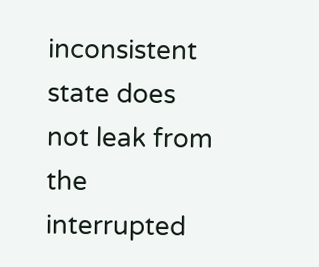inconsistent state does not leak from the interrupted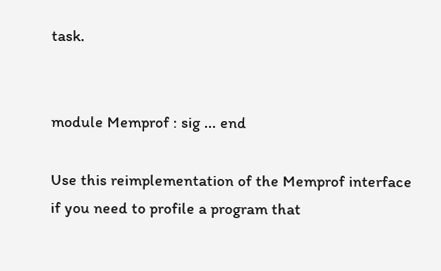task.


module Memprof : sig ... end

Use this reimplementation of the Memprof interface if you need to profile a program that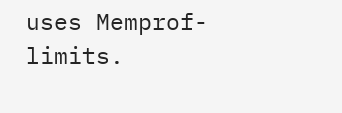uses Memprof-limits.